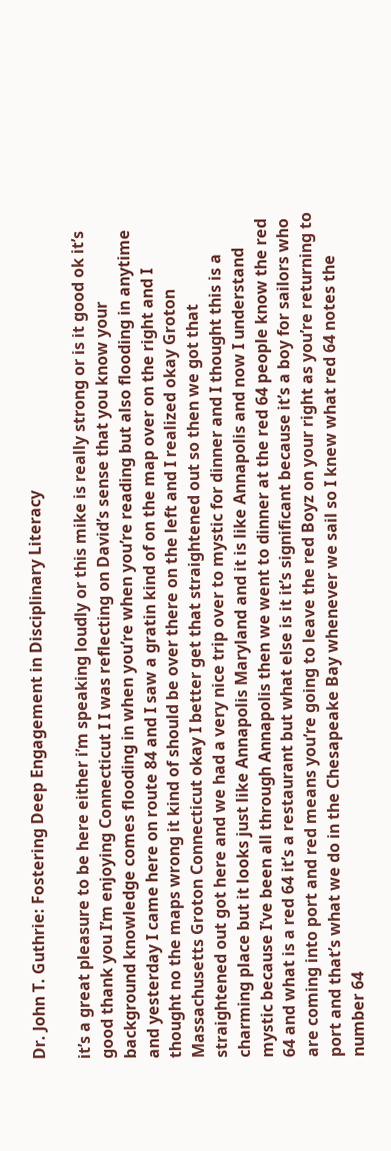Dr. John T. Guthrie: Fostering Deep Engagement in Disciplinary Literacy

it’s a great pleasure to be here either i’m speaking loudly or this mike is really strong or is it good ok it’s good thank you I’m enjoying Connecticut I I was reflecting on David’s sense that you know your background knowledge comes flooding in when you’re when you’re reading but also flooding in anytime and yesterday I came here on route 84 and I saw a gratin kind of on the map over on the right and I thought no the maps wrong it kind of should be over there on the left and I realized okay Groton Massachusetts Groton Connecticut okay I better get that straightened out so then we got that straightened out got here and we had a very nice trip over to mystic for dinner and I thought this is a charming place but it looks just like Annapolis Maryland and it is like Annapolis and now I understand mystic because I’ve been all through Annapolis then we went to dinner at the red 64 people know the red 64 and what is a red 64 it’s a restaurant but what else is it it’s significant because it’s a boy for sailors who are coming into port and red means you’re going to leave the red Boyz on your right as you’re returning to port and that’s what we do in the Chesapeake Bay whenever we sail so I knew what red 64 notes the number 64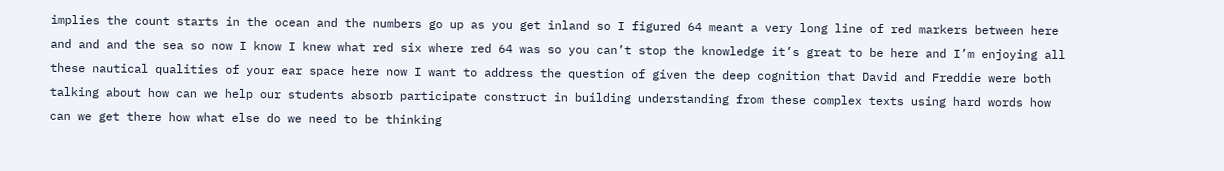implies the count starts in the ocean and the numbers go up as you get inland so I figured 64 meant a very long line of red markers between here and and and the sea so now I know I knew what red six where red 64 was so you can’t stop the knowledge it’s great to be here and I’m enjoying all these nautical qualities of your ear space here now I want to address the question of given the deep cognition that David and Freddie were both talking about how can we help our students absorb participate construct in building understanding from these complex texts using hard words how can we get there how what else do we need to be thinking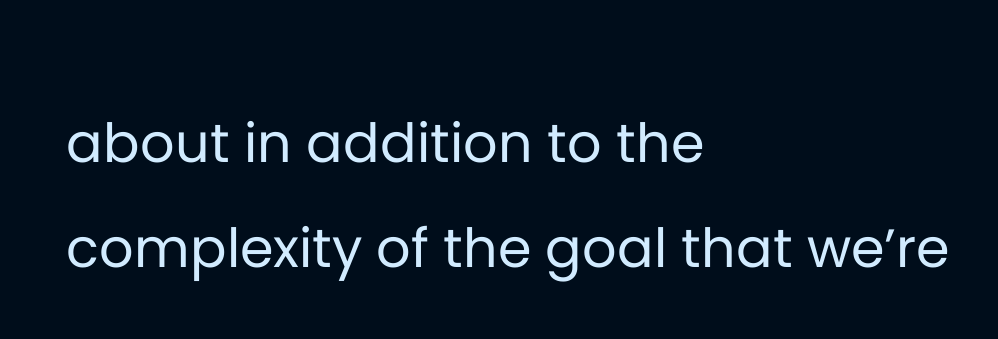about in addition to the complexity of the goal that we’re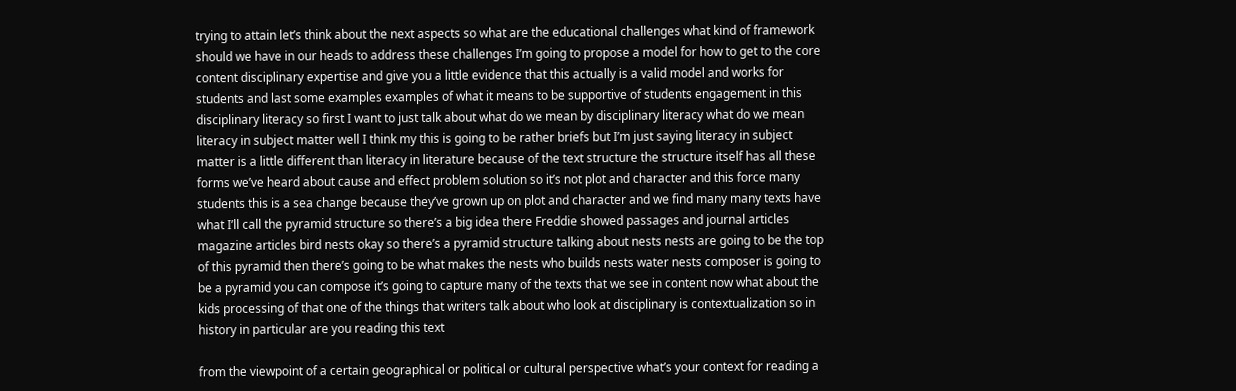trying to attain let’s think about the next aspects so what are the educational challenges what kind of framework should we have in our heads to address these challenges I’m going to propose a model for how to get to the core content disciplinary expertise and give you a little evidence that this actually is a valid model and works for students and last some examples examples of what it means to be supportive of students engagement in this disciplinary literacy so first I want to just talk about what do we mean by disciplinary literacy what do we mean literacy in subject matter well I think my this is going to be rather briefs but I’m just saying literacy in subject matter is a little different than literacy in literature because of the text structure the structure itself has all these forms we’ve heard about cause and effect problem solution so it’s not plot and character and this force many students this is a sea change because they’ve grown up on plot and character and we find many many texts have what I’ll call the pyramid structure so there’s a big idea there Freddie showed passages and journal articles magazine articles bird nests okay so there’s a pyramid structure talking about nests nests are going to be the top of this pyramid then there’s going to be what makes the nests who builds nests water nests composer is going to be a pyramid you can compose it’s going to capture many of the texts that we see in content now what about the kids processing of that one of the things that writers talk about who look at disciplinary is contextualization so in history in particular are you reading this text

from the viewpoint of a certain geographical or political or cultural perspective what’s your context for reading a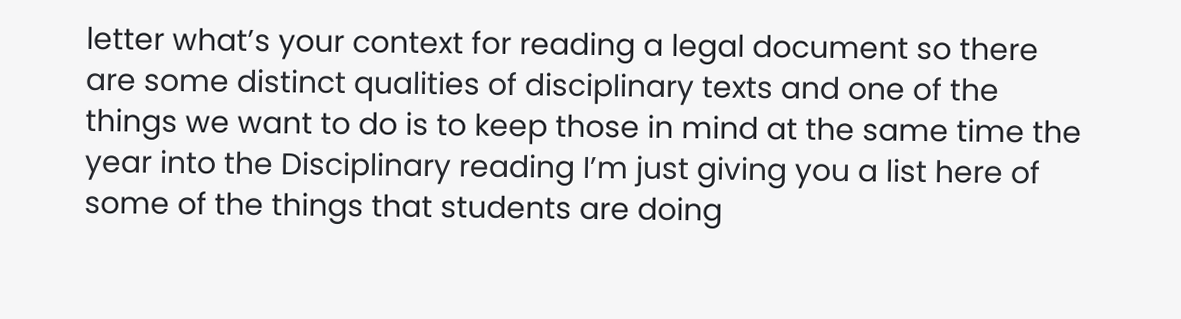letter what’s your context for reading a legal document so there are some distinct qualities of disciplinary texts and one of the things we want to do is to keep those in mind at the same time the year into the Disciplinary reading I’m just giving you a list here of some of the things that students are doing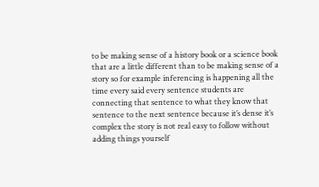to be making sense of a history book or a science book that are a little different than to be making sense of a story so for example inferencing is happening all the time every said every sentence students are connecting that sentence to what they know that sentence to the next sentence because it’s dense it’s complex the story is not real easy to follow without adding things yourself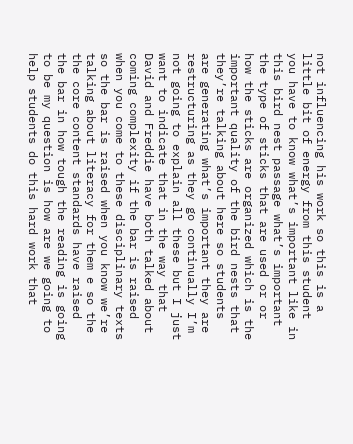not influencing his work so this is a little bit of energy from this student you have to know what’s important like in this bird nest passage what’s important the type of sticks that are used or or how the sticks are organized which is the important quality of the bird nests that they’re talking about here so students are generating what’s important they are restructuring as they go continually I’m not going to explain all these but I just want to indicate that in the way that David and Freddie have both talked about coming complexity if the bar is raised when you come to these disciplinary texts so the bar is raised when you know we’re talking about literacy for them e so the the core content standards have raised the bar in how tough the reading is going to be my question is how are we going to help students do this hard work that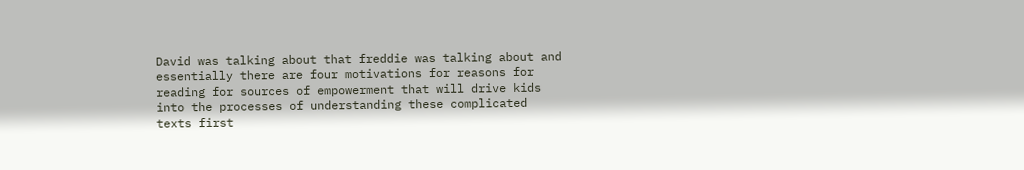David was talking about that freddie was talking about and essentially there are four motivations for reasons for reading for sources of empowerment that will drive kids into the processes of understanding these complicated texts first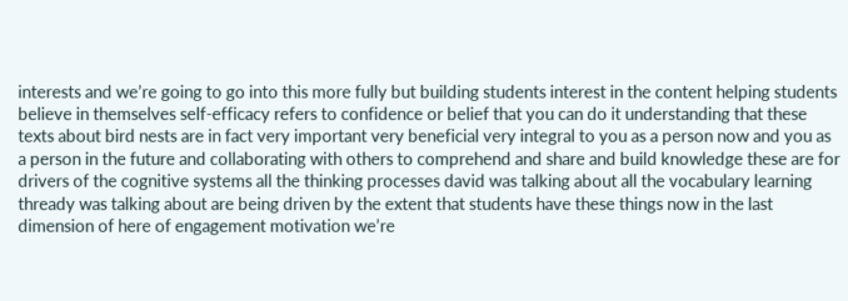interests and we’re going to go into this more fully but building students interest in the content helping students believe in themselves self-efficacy refers to confidence or belief that you can do it understanding that these texts about bird nests are in fact very important very beneficial very integral to you as a person now and you as a person in the future and collaborating with others to comprehend and share and build knowledge these are for drivers of the cognitive systems all the thinking processes david was talking about all the vocabulary learning thready was talking about are being driven by the extent that students have these things now in the last dimension of here of engagement motivation we’re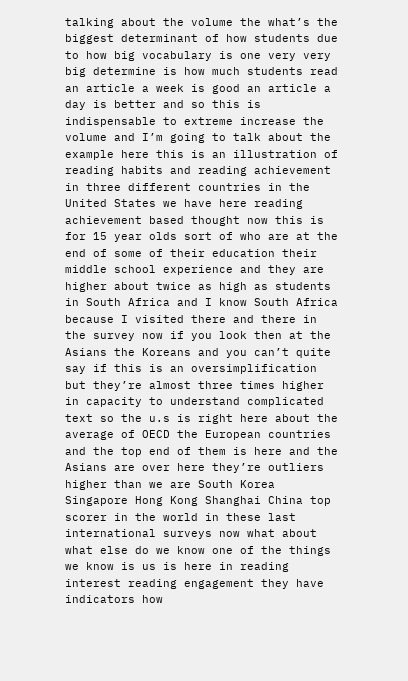talking about the volume the what’s the biggest determinant of how students due to how big vocabulary is one very very big determine is how much students read an article a week is good an article a day is better and so this is indispensable to extreme increase the volume and I’m going to talk about the example here this is an illustration of reading habits and reading achievement in three different countries in the United States we have here reading achievement based thought now this is for 15 year olds sort of who are at the end of some of their education their middle school experience and they are higher about twice as high as students in South Africa and I know South Africa because I visited there and there in the survey now if you look then at the Asians the Koreans and you can’t quite say if this is an oversimplification but they’re almost three times higher in capacity to understand complicated text so the u.s is right here about the average of OECD the European countries and the top end of them is here and the Asians are over here they’re outliers higher than we are South Korea Singapore Hong Kong Shanghai China top scorer in the world in these last international surveys now what about what else do we know one of the things we know is us is here in reading interest reading engagement they have indicators how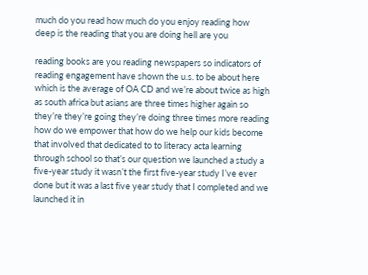much do you read how much do you enjoy reading how deep is the reading that you are doing hell are you

reading books are you reading newspapers so indicators of reading engagement have shown the u.s. to be about here which is the average of OA CD and we’re about twice as high as south africa but asians are three times higher again so they’re they’re going they’re doing three times more reading how do we empower that how do we help our kids become that involved that dedicated to to literacy acta learning through school so that’s our question we launched a study a five-year study it wasn’t the first five-year study I’ve ever done but it was a last five year study that I completed and we launched it in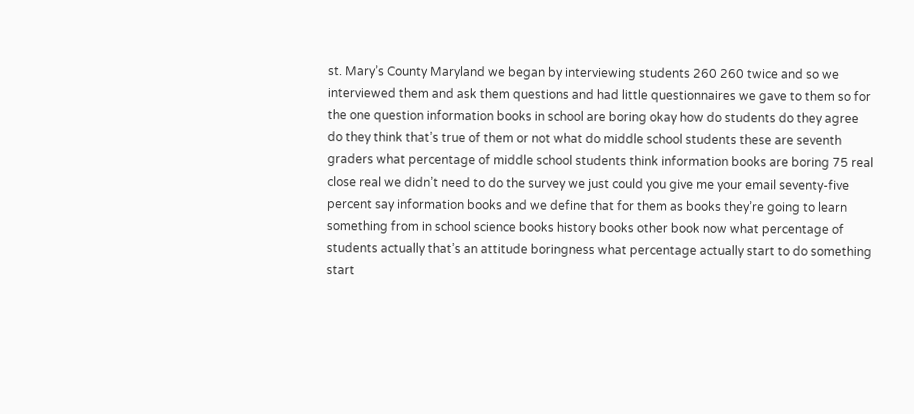st. Mary’s County Maryland we began by interviewing students 260 260 twice and so we interviewed them and ask them questions and had little questionnaires we gave to them so for the one question information books in school are boring okay how do students do they agree do they think that’s true of them or not what do middle school students these are seventh graders what percentage of middle school students think information books are boring 75 real close real we didn’t need to do the survey we just could you give me your email seventy-five percent say information books and we define that for them as books they’re going to learn something from in school science books history books other book now what percentage of students actually that’s an attitude boringness what percentage actually start to do something start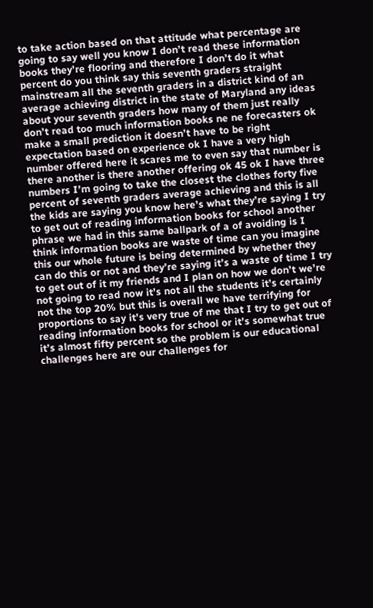to take action based on that attitude what percentage are going to say well you know I don’t read these information books they’re flooring and therefore I don’t do it what percent do you think say this seventh graders straight mainstream all the seventh graders in a district kind of an average achieving district in the state of Maryland any ideas about your seventh graders how many of them just really don’t read too much information books ne ne forecasters ok make a small prediction it doesn’t have to be right expectation based on experience ok I have a very high number offered here it scares me to even say that number is there another is there another offering ok 45 ok I have three numbers I’m going to take the closest the clothes forty five percent of seventh graders average achieving and this is all the kids are saying you know here’s what they’re saying I try to get out of reading information books for school another phrase we had in this same ballpark of a of avoiding is I think information books are waste of time can you imagine this our whole future is being determined by whether they can do this or not and they’re saying it’s a waste of time I try to get out of it my friends and I plan on how we don’t we’re not going to read now it’s not all the students it’s certainly not the top 20% but this is overall we have terrifying for proportions to say it’s very true of me that I try to get out of reading information books for school or it’s somewhat true it’s almost fifty percent so the problem is our educational challenges here are our challenges for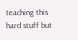teaching this hard stuff but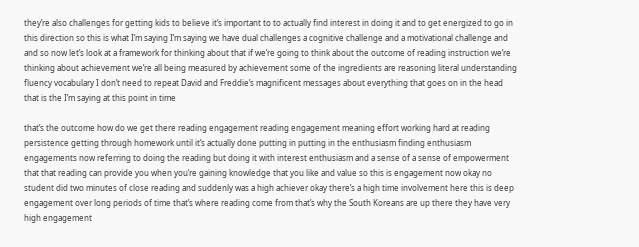they’re also challenges for getting kids to believe it’s important to to actually find interest in doing it and to get energized to go in this direction so this is what I’m saying I’m saying we have dual challenges a cognitive challenge and a motivational challenge and and so now let’s look at a framework for thinking about that if we’re going to think about the outcome of reading instruction we’re thinking about achievement we’re all being measured by achievement some of the ingredients are reasoning literal understanding fluency vocabulary I don’t need to repeat David and Freddie’s magnificent messages about everything that goes on in the head that is the I’m saying at this point in time

that’s the outcome how do we get there reading engagement reading engagement meaning effort working hard at reading persistence getting through homework until it’s actually done putting in putting in the enthusiasm finding enthusiasm engagements now referring to doing the reading but doing it with interest enthusiasm and a sense of a sense of empowerment that that reading can provide you when you’re gaining knowledge that you like and value so this is engagement now okay no student did two minutes of close reading and suddenly was a high achiever okay there’s a high time involvement here this is deep engagement over long periods of time that’s where reading come from that’s why the South Koreans are up there they have very high engagement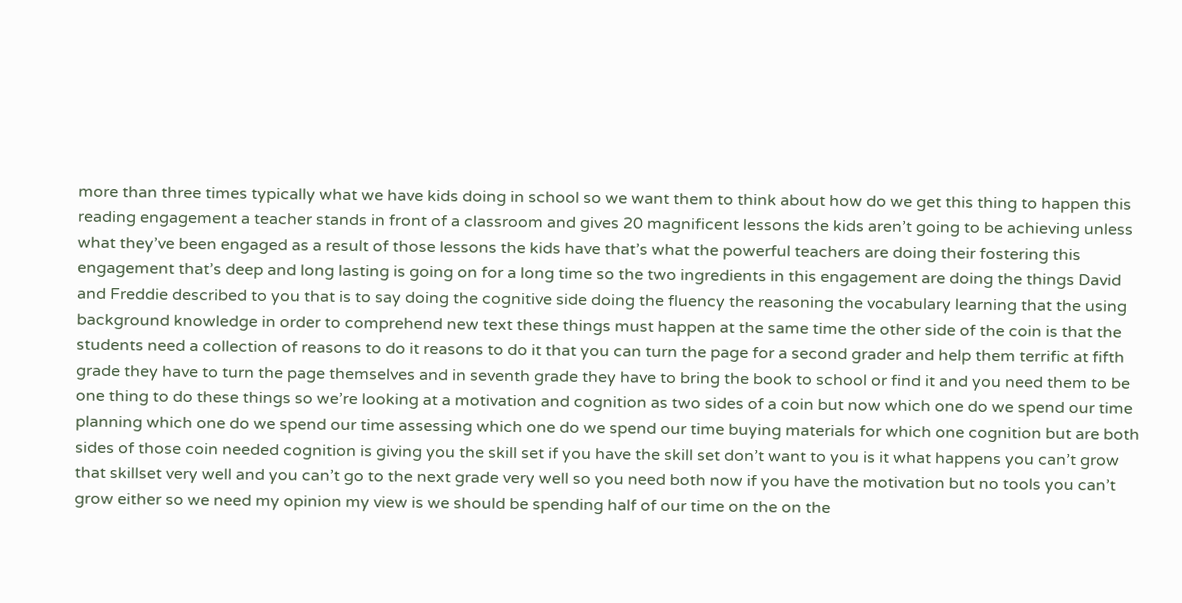more than three times typically what we have kids doing in school so we want them to think about how do we get this thing to happen this reading engagement a teacher stands in front of a classroom and gives 20 magnificent lessons the kids aren’t going to be achieving unless what they’ve been engaged as a result of those lessons the kids have that’s what the powerful teachers are doing their fostering this engagement that’s deep and long lasting is going on for a long time so the two ingredients in this engagement are doing the things David and Freddie described to you that is to say doing the cognitive side doing the fluency the reasoning the vocabulary learning that the using background knowledge in order to comprehend new text these things must happen at the same time the other side of the coin is that the students need a collection of reasons to do it reasons to do it that you can turn the page for a second grader and help them terrific at fifth grade they have to turn the page themselves and in seventh grade they have to bring the book to school or find it and you need them to be one thing to do these things so we’re looking at a motivation and cognition as two sides of a coin but now which one do we spend our time planning which one do we spend our time assessing which one do we spend our time buying materials for which one cognition but are both sides of those coin needed cognition is giving you the skill set if you have the skill set don’t want to you is it what happens you can’t grow that skillset very well and you can’t go to the next grade very well so you need both now if you have the motivation but no tools you can’t grow either so we need my opinion my view is we should be spending half of our time on the on the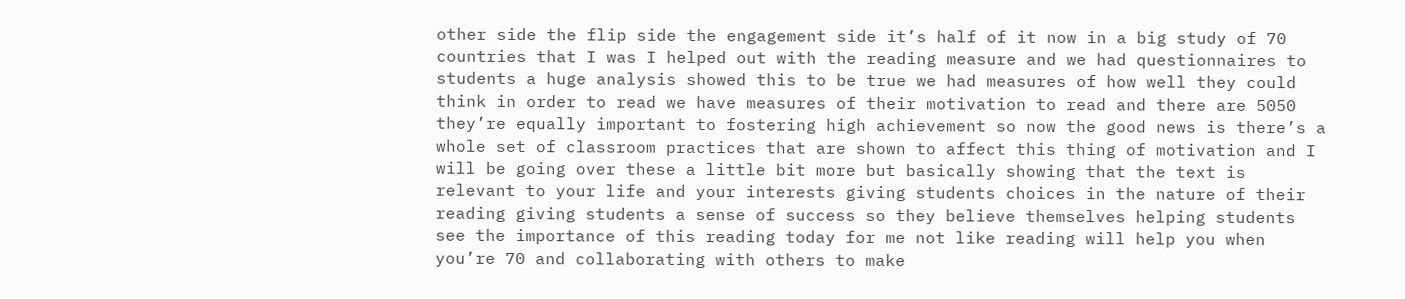other side the flip side the engagement side it’s half of it now in a big study of 70 countries that I was I helped out with the reading measure and we had questionnaires to students a huge analysis showed this to be true we had measures of how well they could think in order to read we have measures of their motivation to read and there are 5050 they’re equally important to fostering high achievement so now the good news is there’s a whole set of classroom practices that are shown to affect this thing of motivation and I will be going over these a little bit more but basically showing that the text is relevant to your life and your interests giving students choices in the nature of their reading giving students a sense of success so they believe themselves helping students see the importance of this reading today for me not like reading will help you when you’re 70 and collaborating with others to make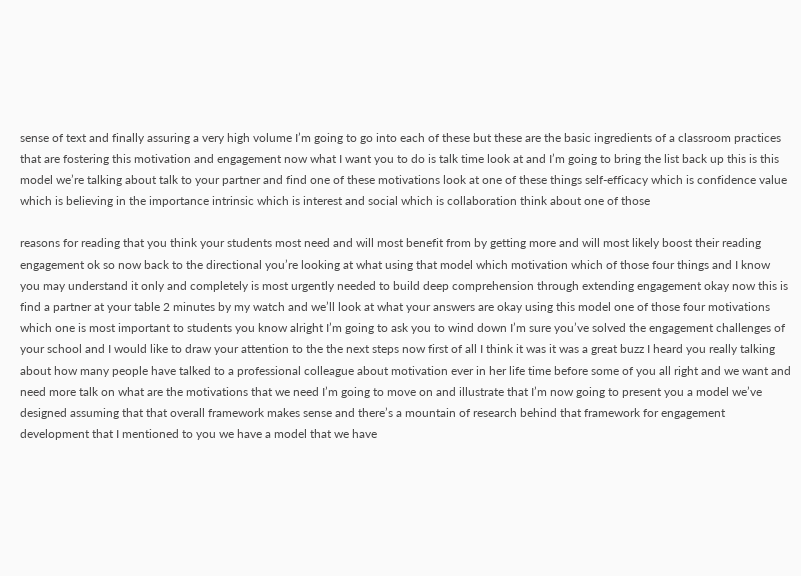sense of text and finally assuring a very high volume I’m going to go into each of these but these are the basic ingredients of a classroom practices that are fostering this motivation and engagement now what I want you to do is talk time look at and I’m going to bring the list back up this is this model we’re talking about talk to your partner and find one of these motivations look at one of these things self-efficacy which is confidence value which is believing in the importance intrinsic which is interest and social which is collaboration think about one of those

reasons for reading that you think your students most need and will most benefit from by getting more and will most likely boost their reading engagement ok so now back to the directional you’re looking at what using that model which motivation which of those four things and I know you may understand it only and completely is most urgently needed to build deep comprehension through extending engagement okay now this is find a partner at your table 2 minutes by my watch and we’ll look at what your answers are okay using this model one of those four motivations which one is most important to students you know alright I’m going to ask you to wind down I’m sure you’ve solved the engagement challenges of your school and I would like to draw your attention to the the next steps now first of all I think it was it was a great buzz I heard you really talking about how many people have talked to a professional colleague about motivation ever in her life time before some of you all right and we want and need more talk on what are the motivations that we need I’m going to move on and illustrate that I’m now going to present you a model we’ve designed assuming that that overall framework makes sense and there’s a mountain of research behind that framework for engagement development that I mentioned to you we have a model that we have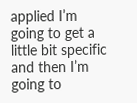applied I’m going to get a little bit specific and then I’m going to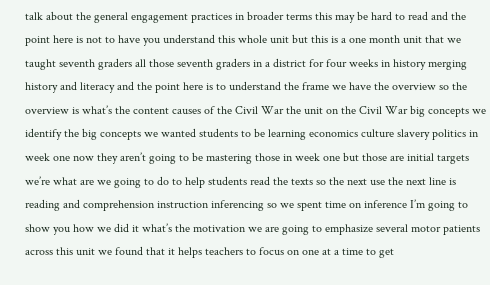talk about the general engagement practices in broader terms this may be hard to read and the point here is not to have you understand this whole unit but this is a one month unit that we taught seventh graders all those seventh graders in a district for four weeks in history merging history and literacy and the point here is to understand the frame we have the overview so the overview is what’s the content causes of the Civil War the unit on the Civil War big concepts we identify the big concepts we wanted students to be learning economics culture slavery politics in week one now they aren’t going to be mastering those in week one but those are initial targets we’re what are we going to do to help students read the texts so the next use the next line is reading and comprehension instruction inferencing so we spent time on inference I’m going to show you how we did it what’s the motivation we are going to emphasize several motor patients across this unit we found that it helps teachers to focus on one at a time to get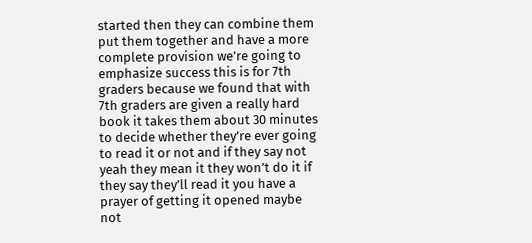started then they can combine them put them together and have a more complete provision we’re going to emphasize success this is for 7th graders because we found that with 7th graders are given a really hard book it takes them about 30 minutes to decide whether they’re ever going to read it or not and if they say not yeah they mean it they won’t do it if they say they’ll read it you have a prayer of getting it opened maybe not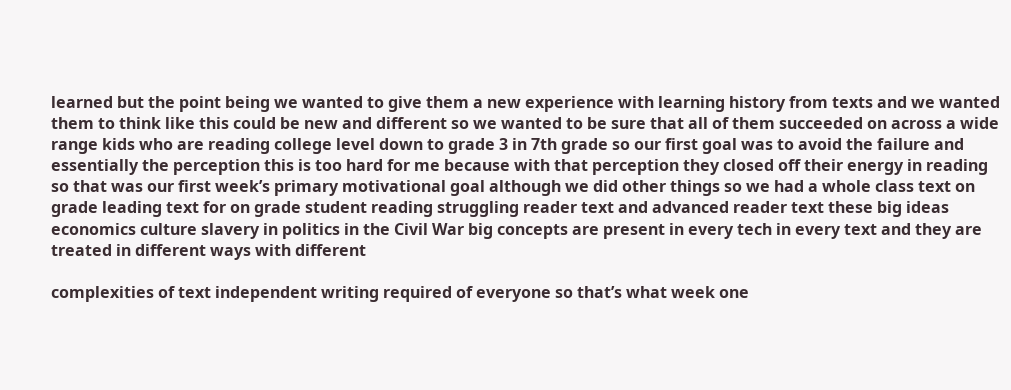learned but the point being we wanted to give them a new experience with learning history from texts and we wanted them to think like this could be new and different so we wanted to be sure that all of them succeeded on across a wide range kids who are reading college level down to grade 3 in 7th grade so our first goal was to avoid the failure and essentially the perception this is too hard for me because with that perception they closed off their energy in reading so that was our first week’s primary motivational goal although we did other things so we had a whole class text on grade leading text for on grade student reading struggling reader text and advanced reader text these big ideas economics culture slavery in politics in the Civil War big concepts are present in every tech in every text and they are treated in different ways with different

complexities of text independent writing required of everyone so that’s what week one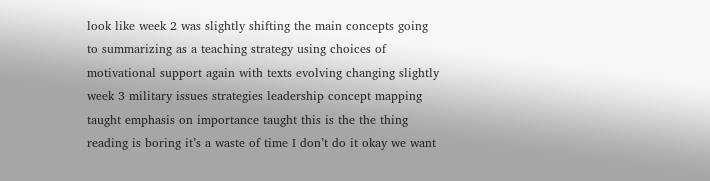look like week 2 was slightly shifting the main concepts going to summarizing as a teaching strategy using choices of motivational support again with texts evolving changing slightly week 3 military issues strategies leadership concept mapping taught emphasis on importance taught this is the the thing reading is boring it’s a waste of time I don’t do it okay we want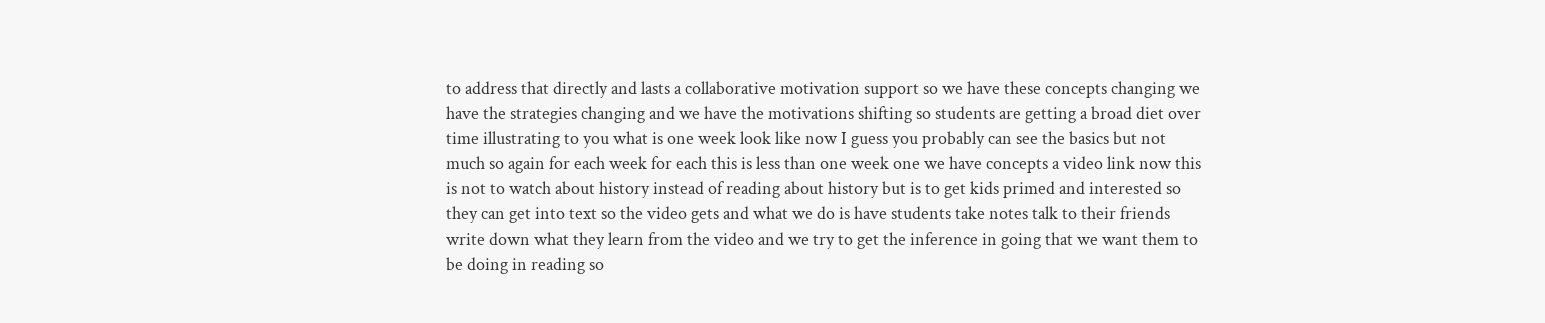to address that directly and lasts a collaborative motivation support so we have these concepts changing we have the strategies changing and we have the motivations shifting so students are getting a broad diet over time illustrating to you what is one week look like now I guess you probably can see the basics but not much so again for each week for each this is less than one week one we have concepts a video link now this is not to watch about history instead of reading about history but is to get kids primed and interested so they can get into text so the video gets and what we do is have students take notes talk to their friends write down what they learn from the video and we try to get the inference in going that we want them to be doing in reading so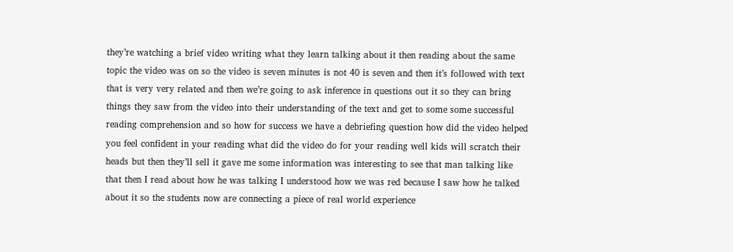they’re watching a brief video writing what they learn talking about it then reading about the same topic the video was on so the video is seven minutes is not 40 is seven and then it’s followed with text that is very very related and then we’re going to ask inference in questions out it so they can bring things they saw from the video into their understanding of the text and get to some some successful reading comprehension and so how for success we have a debriefing question how did the video helped you feel confident in your reading what did the video do for your reading well kids will scratch their heads but then they’ll sell it gave me some information was interesting to see that man talking like that then I read about how he was talking I understood how we was red because I saw how he talked about it so the students now are connecting a piece of real world experience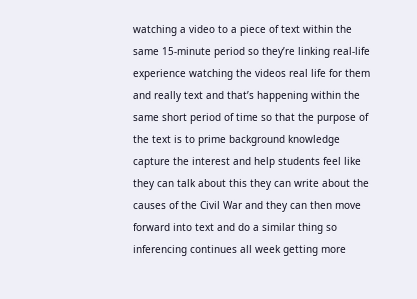watching a video to a piece of text within the same 15-minute period so they’re linking real-life experience watching the videos real life for them and really text and that’s happening within the same short period of time so that the purpose of the text is to prime background knowledge capture the interest and help students feel like they can talk about this they can write about the causes of the Civil War and they can then move forward into text and do a similar thing so inferencing continues all week getting more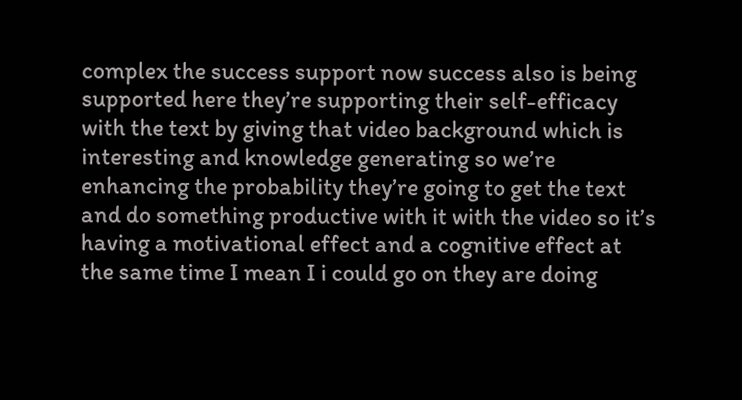complex the success support now success also is being supported here they’re supporting their self-efficacy with the text by giving that video background which is interesting and knowledge generating so we’re enhancing the probability they’re going to get the text and do something productive with it with the video so it’s having a motivational effect and a cognitive effect at the same time I mean I i could go on they are doing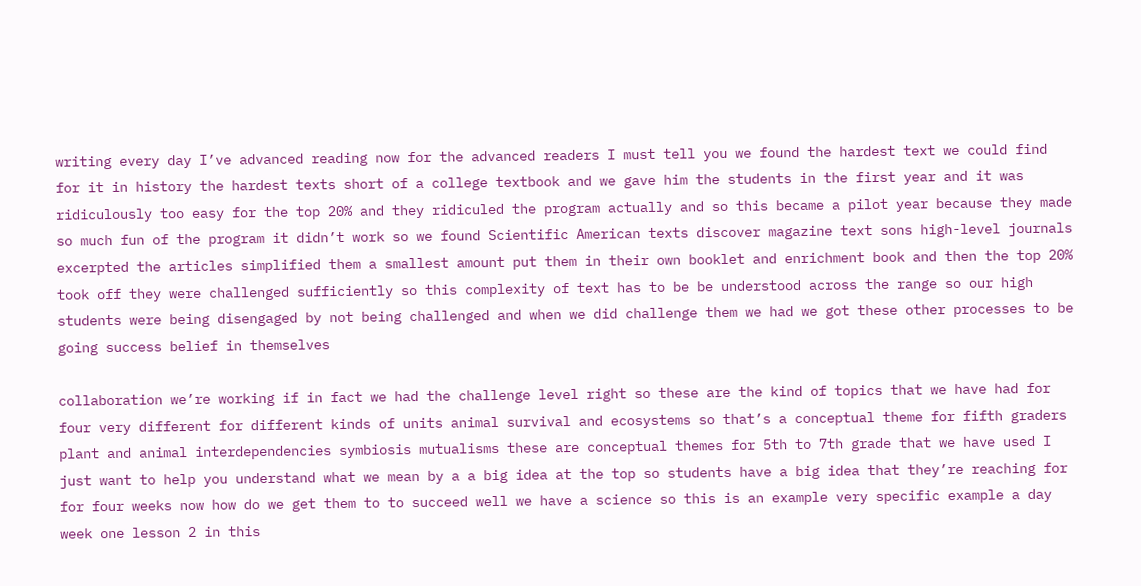writing every day I’ve advanced reading now for the advanced readers I must tell you we found the hardest text we could find for it in history the hardest texts short of a college textbook and we gave him the students in the first year and it was ridiculously too easy for the top 20% and they ridiculed the program actually and so this became a pilot year because they made so much fun of the program it didn’t work so we found Scientific American texts discover magazine text sons high-level journals excerpted the articles simplified them a smallest amount put them in their own booklet and enrichment book and then the top 20% took off they were challenged sufficiently so this complexity of text has to be be understood across the range so our high students were being disengaged by not being challenged and when we did challenge them we had we got these other processes to be going success belief in themselves

collaboration we’re working if in fact we had the challenge level right so these are the kind of topics that we have had for four very different for different kinds of units animal survival and ecosystems so that’s a conceptual theme for fifth graders plant and animal interdependencies symbiosis mutualisms these are conceptual themes for 5th to 7th grade that we have used I just want to help you understand what we mean by a a big idea at the top so students have a big idea that they’re reaching for for four weeks now how do we get them to to succeed well we have a science so this is an example very specific example a day week one lesson 2 in this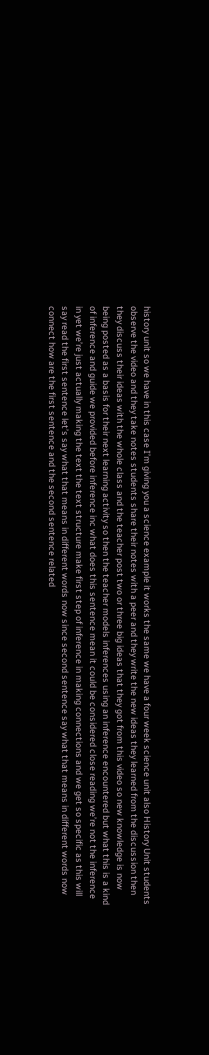history unit so we have in this case I’m giving you a science example it works the same we have a four week science unit also History Unit students observe the video and they take notes students share their notes with a peer and they write the new ideas they learned from the discussion then they discuss their ideas with the whole class and the teacher post two or three big ideas that they got from this video so new knowledge is now being posted as a basis for their next learning activity so then the teacher models inferences using an inference encountered but what this is a kind of inference and guide we provided before inference inc what does this sentence mean it could be considered close reading we’re not the inference in yet we’re just actually making the text the text structure make first step of inference in making connections and we get so specific as this will say read the first sentence let’s say what that means in different words now since second sentence say what that means in different words now connect how are the first sentence and the second sentence related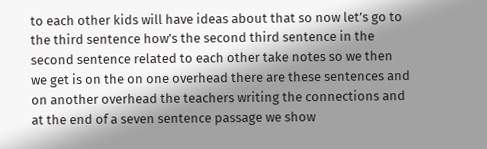to each other kids will have ideas about that so now let’s go to the third sentence how’s the second third sentence in the second sentence related to each other take notes so we then we get is on the on one overhead there are these sentences and on another overhead the teachers writing the connections and at the end of a seven sentence passage we show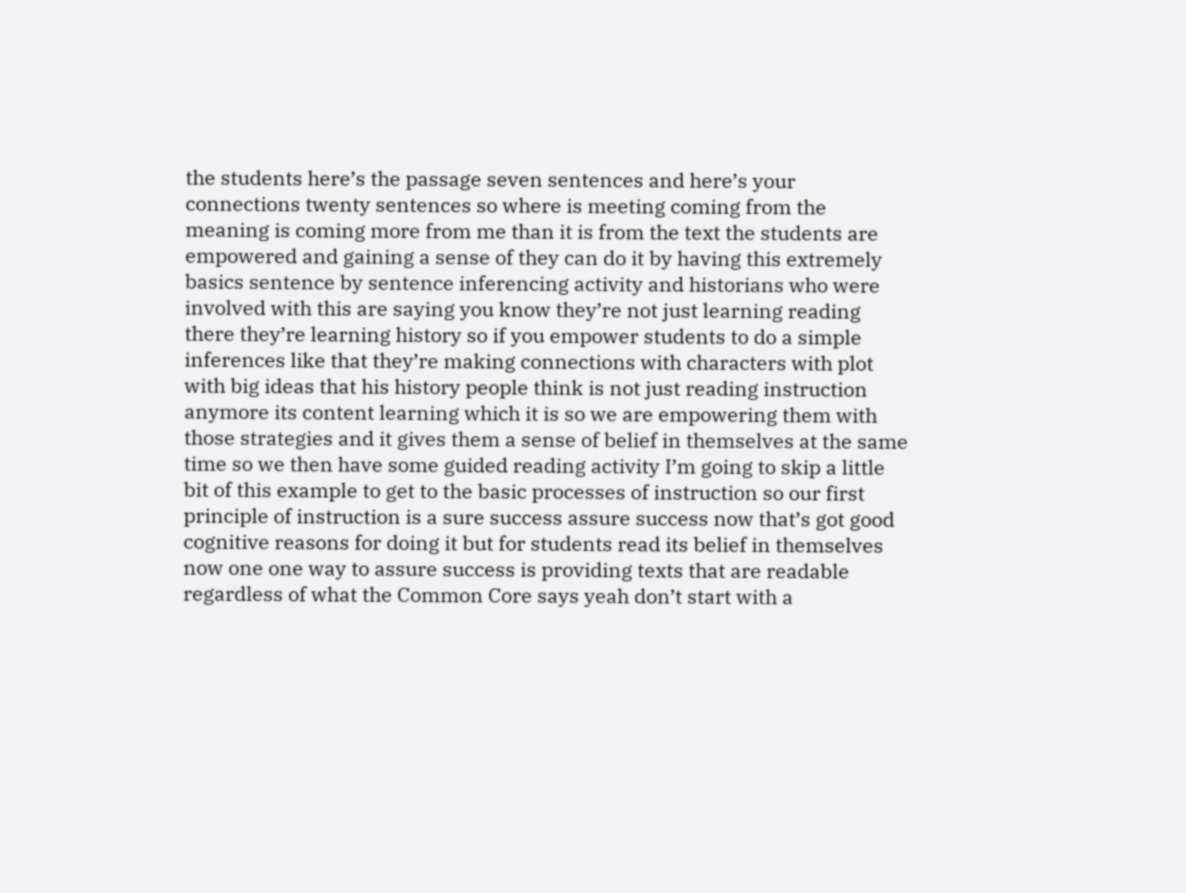the students here’s the passage seven sentences and here’s your connections twenty sentences so where is meeting coming from the meaning is coming more from me than it is from the text the students are empowered and gaining a sense of they can do it by having this extremely basics sentence by sentence inferencing activity and historians who were involved with this are saying you know they’re not just learning reading there they’re learning history so if you empower students to do a simple inferences like that they’re making connections with characters with plot with big ideas that his history people think is not just reading instruction anymore its content learning which it is so we are empowering them with those strategies and it gives them a sense of belief in themselves at the same time so we then have some guided reading activity I’m going to skip a little bit of this example to get to the basic processes of instruction so our first principle of instruction is a sure success assure success now that’s got good cognitive reasons for doing it but for students read its belief in themselves now one one way to assure success is providing texts that are readable regardless of what the Common Core says yeah don’t start with a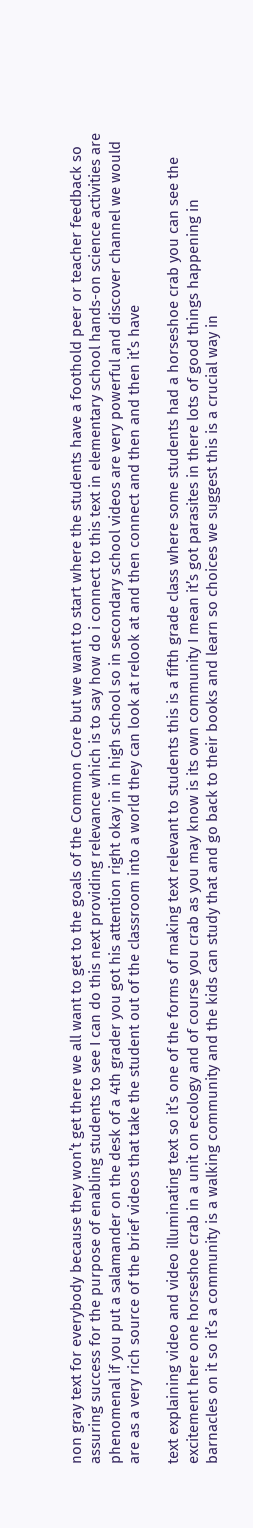non gray text for everybody because they won’t get there we all want to get to the goals of the Common Core but we want to start where the students have a foothold peer or teacher feedback so assuring success for the purpose of enabling students to see I can do this next providing relevance which is to say how do i connect to this text in elementary school hands-on science activities are phenomenal if you put a salamander on the desk of a 4th grader you got his attention right okay in in high school so in secondary school videos are very powerful and discover channel we would are as a very rich source of the brief videos that take the student out of the classroom into a world they can look at relook at and then connect and then and then it’s have

text explaining video and video illuminating text so it’s one of the forms of making text relevant to students this is a fifth grade class where some students had a horseshoe crab you can see the excitement here one horseshoe crab in a unit on ecology and of course you crab as you may know is its own community I mean it’s got parasites in there lots of good things happening in barnacles on it so it’s a community is a walking community and the kids can study that and go back to their books and learn so choices we suggest this is a crucial way in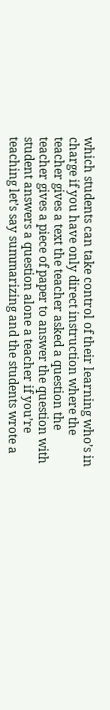which students can take control of their learning who’s in charge if you have only direct instruction where the teacher gives a text the teacher asked a question the teacher gives a piece of paper to answer the question with student answers a question alone a teacher if you’re teaching let’s say summarizing and the students wrote a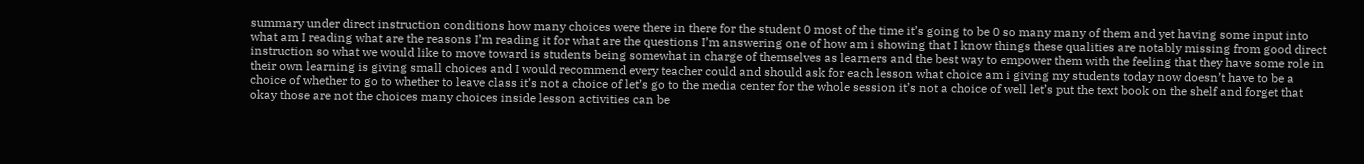summary under direct instruction conditions how many choices were there in there for the student 0 most of the time it’s going to be 0 so many many of them and yet having some input into what am I reading what are the reasons I’m reading it for what are the questions I’m answering one of how am i showing that I know things these qualities are notably missing from good direct instruction so what we would like to move toward is students being somewhat in charge of themselves as learners and the best way to empower them with the feeling that they have some role in their own learning is giving small choices and I would recommend every teacher could and should ask for each lesson what choice am i giving my students today now doesn’t have to be a choice of whether to go to whether to leave class it’s not a choice of let’s go to the media center for the whole session it’s not a choice of well let’s put the text book on the shelf and forget that okay those are not the choices many choices inside lesson activities can be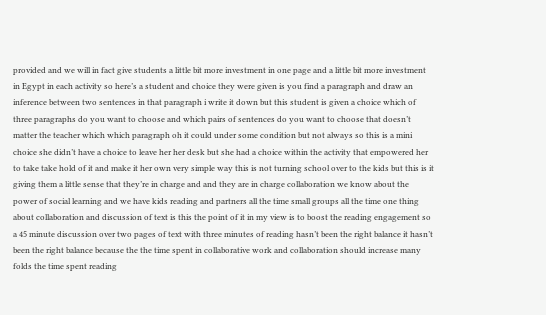provided and we will in fact give students a little bit more investment in one page and a little bit more investment in Egypt in each activity so here’s a student and choice they were given is you find a paragraph and draw an inference between two sentences in that paragraph i write it down but this student is given a choice which of three paragraphs do you want to choose and which pairs of sentences do you want to choose that doesn’t matter the teacher which which paragraph oh it could under some condition but not always so this is a mini choice she didn’t have a choice to leave her her desk but she had a choice within the activity that empowered her to take take hold of it and make it her own very simple way this is not turning school over to the kids but this is it giving them a little sense that they’re in charge and and they are in charge collaboration we know about the power of social learning and we have kids reading and partners all the time small groups all the time one thing about collaboration and discussion of text is this the point of it in my view is to boost the reading engagement so a 45 minute discussion over two pages of text with three minutes of reading hasn’t been the right balance it hasn’t been the right balance because the the time spent in collaborative work and collaboration should increase many folds the time spent reading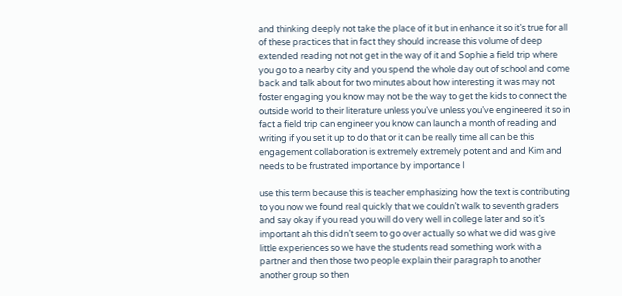and thinking deeply not take the place of it but in enhance it so it’s true for all of these practices that in fact they should increase this volume of deep extended reading not not get in the way of it and Sophie a field trip where you go to a nearby city and you spend the whole day out of school and come back and talk about for two minutes about how interesting it was may not foster engaging you know may not be the way to get the kids to connect the outside world to their literature unless you’ve unless you’ve engineered it so in fact a field trip can engineer you know can launch a month of reading and writing if you set it up to do that or it can be really time all can be this engagement collaboration is extremely extremely potent and and Kim and needs to be frustrated importance by importance I

use this term because this is teacher emphasizing how the text is contributing to you now we found real quickly that we couldn’t walk to seventh graders and say okay if you read you will do very well in college later and so it’s important ah this didn’t seem to go over actually so what we did was give little experiences so we have the students read something work with a partner and then those two people explain their paragraph to another another group so then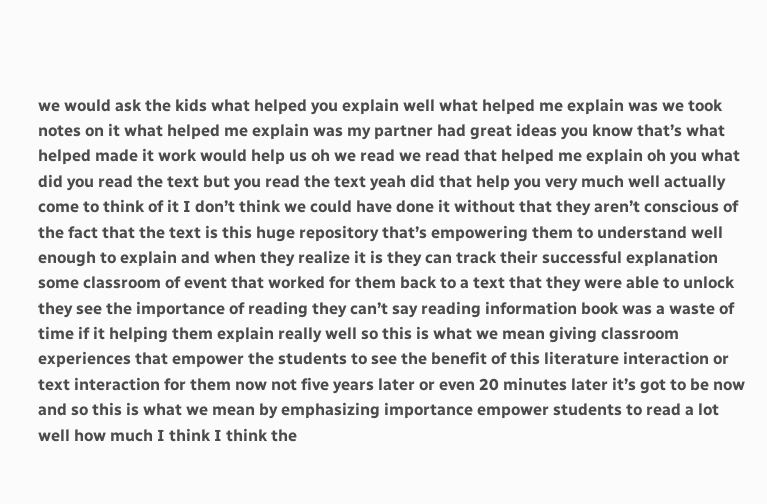we would ask the kids what helped you explain well what helped me explain was we took notes on it what helped me explain was my partner had great ideas you know that’s what helped made it work would help us oh we read we read that helped me explain oh you what did you read the text but you read the text yeah did that help you very much well actually come to think of it I don’t think we could have done it without that they aren’t conscious of the fact that the text is this huge repository that’s empowering them to understand well enough to explain and when they realize it is they can track their successful explanation some classroom of event that worked for them back to a text that they were able to unlock they see the importance of reading they can’t say reading information book was a waste of time if it helping them explain really well so this is what we mean giving classroom experiences that empower the students to see the benefit of this literature interaction or text interaction for them now not five years later or even 20 minutes later it’s got to be now and so this is what we mean by emphasizing importance empower students to read a lot well how much I think I think the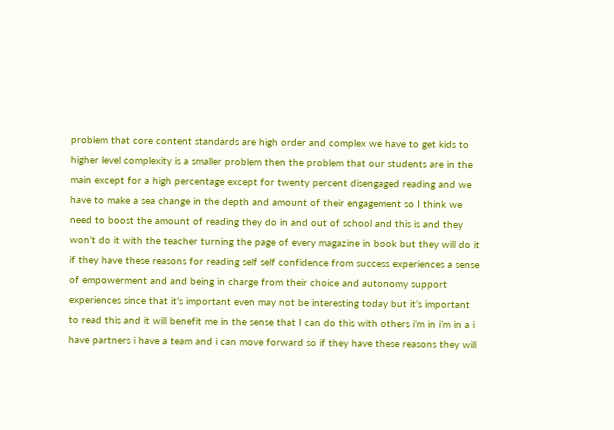problem that core content standards are high order and complex we have to get kids to higher level complexity is a smaller problem then the problem that our students are in the main except for a high percentage except for twenty percent disengaged reading and we have to make a sea change in the depth and amount of their engagement so I think we need to boost the amount of reading they do in and out of school and this is and they won’t do it with the teacher turning the page of every magazine in book but they will do it if they have these reasons for reading self self confidence from success experiences a sense of empowerment and and being in charge from their choice and autonomy support experiences since that it’s important even may not be interesting today but it’s important to read this and it will benefit me in the sense that I can do this with others i’m in i’m in a i have partners i have a team and i can move forward so if they have these reasons they will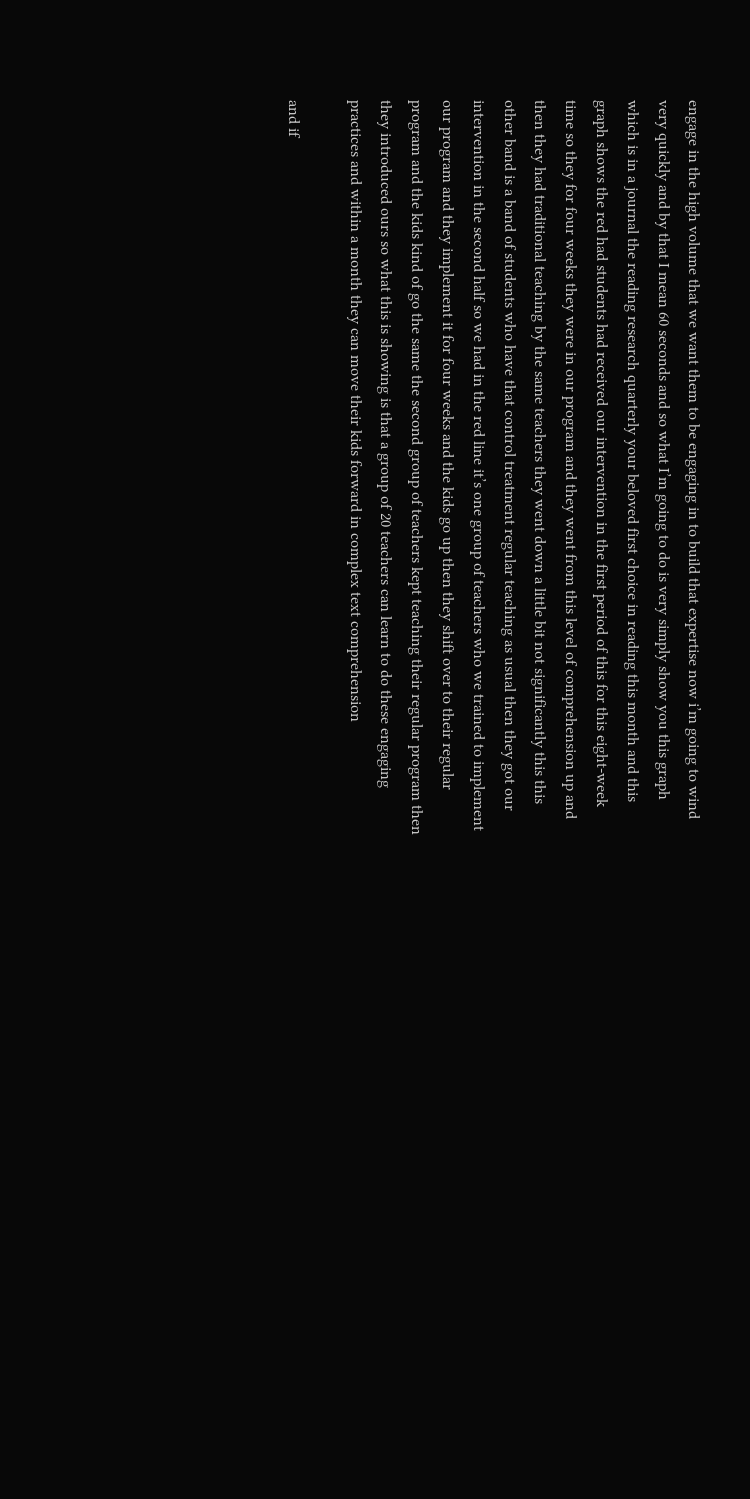engage in the high volume that we want them to be engaging in to build that expertise now i’m going to wind very quickly and by that I mean 60 seconds and so what I’m going to do is very simply show you this graph which is in a journal the reading research quarterly your beloved first choice in reading this month and this graph shows the red had students had received our intervention in the first period of this for this eight-week time so they for four weeks they were in our program and they went from this level of comprehension up and then they had traditional teaching by the same teachers they went down a little bit not significantly this this other band is a band of students who have that control treatment regular teaching as usual then they got our intervention in the second half so we had in the red line it’s one group of teachers who we trained to implement our program and they implement it for four weeks and the kids go up then they shift over to their regular program and the kids kind of go the same the second group of teachers kept teaching their regular program then they introduced ours so what this is showing is that a group of 20 teachers can learn to do these engaging practices and within a month they can move their kids forward in complex text comprehension

and if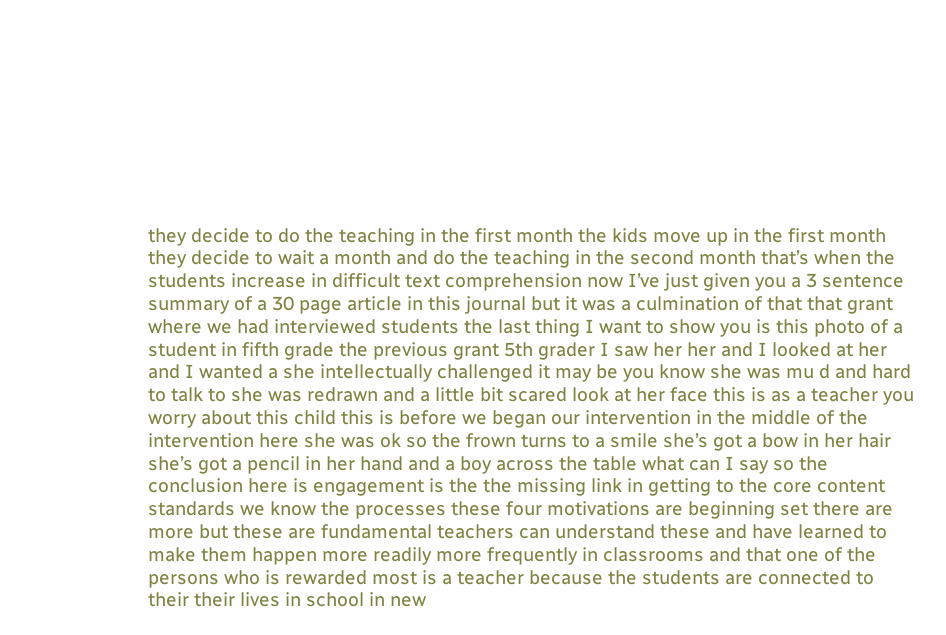they decide to do the teaching in the first month the kids move up in the first month they decide to wait a month and do the teaching in the second month that’s when the students increase in difficult text comprehension now I’ve just given you a 3 sentence summary of a 30 page article in this journal but it was a culmination of that that grant where we had interviewed students the last thing I want to show you is this photo of a student in fifth grade the previous grant 5th grader I saw her her and I looked at her and I wanted a she intellectually challenged it may be you know she was mu d and hard to talk to she was redrawn and a little bit scared look at her face this is as a teacher you worry about this child this is before we began our intervention in the middle of the intervention here she was ok so the frown turns to a smile she’s got a bow in her hair she’s got a pencil in her hand and a boy across the table what can I say so the conclusion here is engagement is the the missing link in getting to the core content standards we know the processes these four motivations are beginning set there are more but these are fundamental teachers can understand these and have learned to make them happen more readily more frequently in classrooms and that one of the persons who is rewarded most is a teacher because the students are connected to their their lives in school in new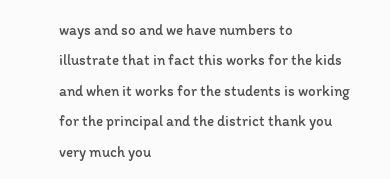ways and so and we have numbers to illustrate that in fact this works for the kids and when it works for the students is working for the principal and the district thank you very much you